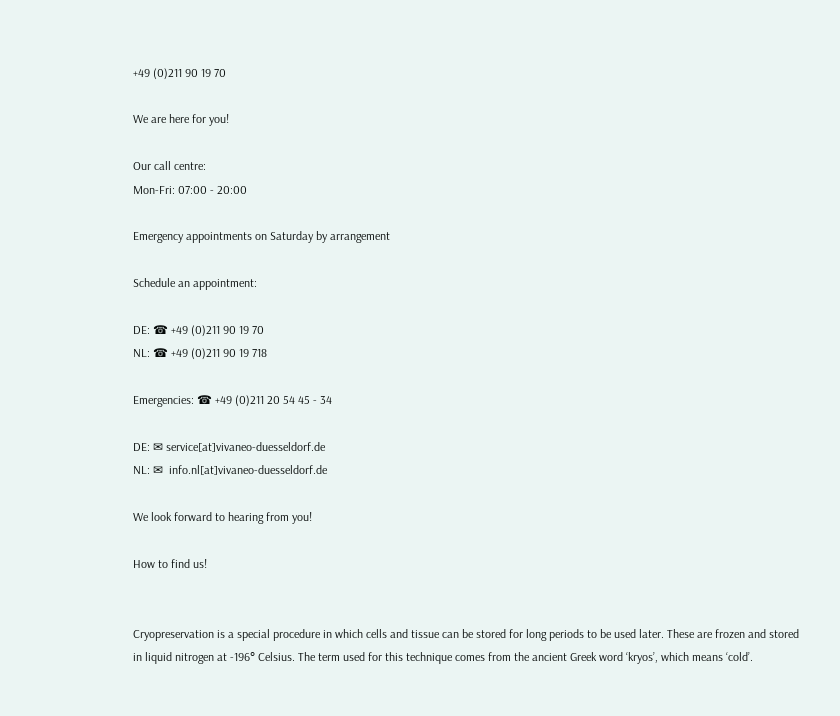+49 (0)211 90 19 70

We are here for you!

Our call centre:
Mon-Fri: 07:00 - 20:00

Emergency appointments on Saturday by arrangement

Schedule an appointment:

DE: ☎ +49 (0)211 90 19 70
NL: ☎ +49 (0)211 90 19 718

Emergencies: ☎ +49 (0)211 20 54 45 - 34

DE: ✉ service[at]vivaneo-duesseldorf.de
NL: ✉  info.nl[at]vivaneo-duesseldorf.de

We look forward to hearing from you!

How to find us!


Cryopreservation is a special procedure in which cells and tissue can be stored for long periods to be used later. These are frozen and stored in liquid nitrogen at -196° Celsius. The term used for this technique comes from the ancient Greek word ‘kryos’, which means ‘cold’.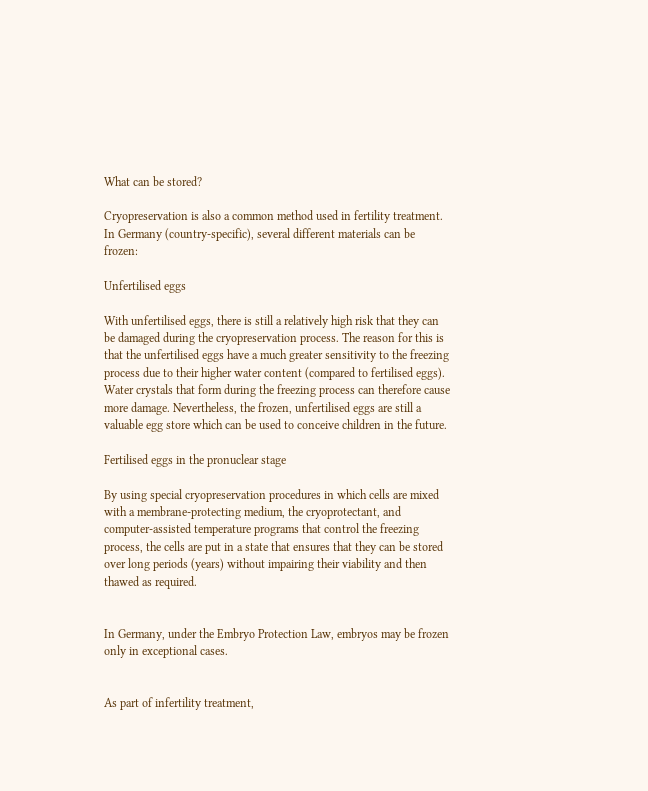What can be stored?

Cryopreservation is also a common method used in fertility treatment. In Germany (country-specific), several different materials can be frozen:

Unfertilised eggs

With unfertilised eggs, there is still a relatively high risk that they can be damaged during the cryopreservation process. The reason for this is that the unfertilised eggs have a much greater sensitivity to the freezing process due to their higher water content (compared to fertilised eggs). Water crystals that form during the freezing process can therefore cause more damage. Nevertheless, the frozen, unfertilised eggs are still a valuable egg store which can be used to conceive children in the future.

Fertilised eggs in the pronuclear stage

By using special cryopreservation procedures in which cells are mixed with a membrane-protecting medium, the cryoprotectant, and computer-assisted temperature programs that control the freezing process, the cells are put in a state that ensures that they can be stored over long periods (years) without impairing their viability and then thawed as required.


In Germany, under the Embryo Protection Law, embryos may be frozen only in exceptional cases.


As part of infertility treatment,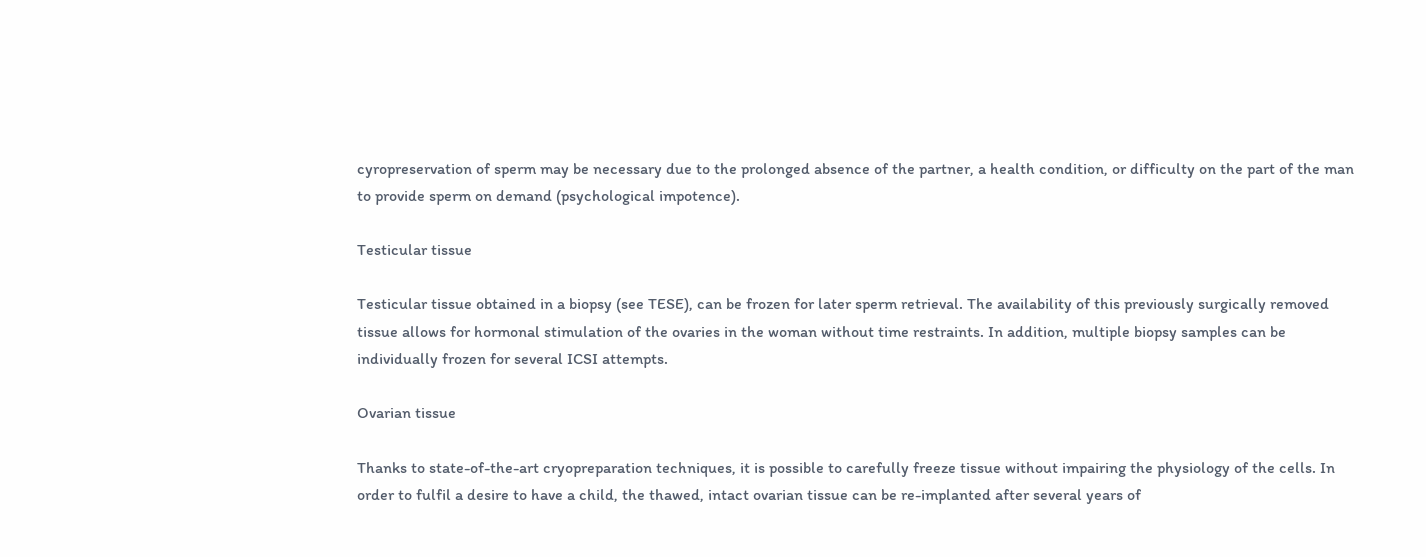cyropreservation of sperm may be necessary due to the prolonged absence of the partner, a health condition, or difficulty on the part of the man to provide sperm on demand (psychological impotence).

Testicular tissue

Testicular tissue obtained in a biopsy (see TESE), can be frozen for later sperm retrieval. The availability of this previously surgically removed tissue allows for hormonal stimulation of the ovaries in the woman without time restraints. In addition, multiple biopsy samples can be individually frozen for several ICSI attempts.

Ovarian tissue

Thanks to state-of-the-art cryopreparation techniques, it is possible to carefully freeze tissue without impairing the physiology of the cells. In order to fulfil a desire to have a child, the thawed, intact ovarian tissue can be re-implanted after several years of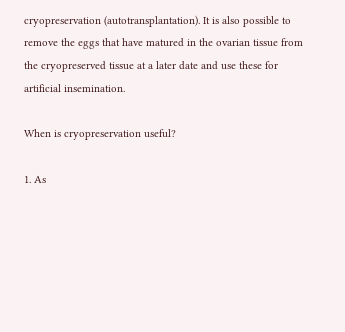cryopreservation (autotransplantation). It is also possible to remove the eggs that have matured in the ovarian tissue from the cryopreserved tissue at a later date and use these for artificial insemination.

When is cryopreservation useful?

1. As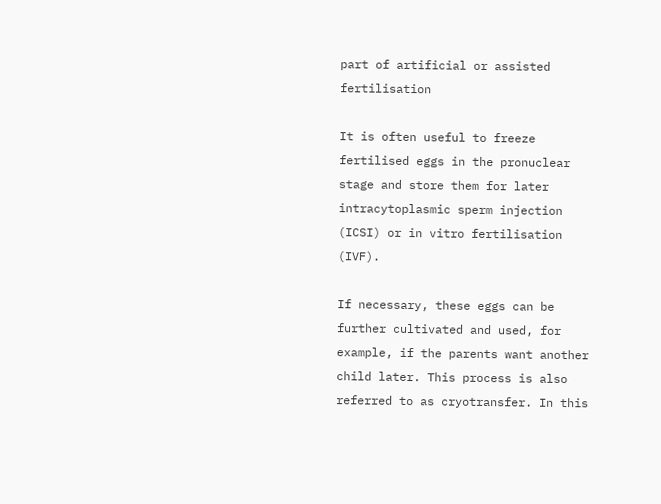part of artificial or assisted fertilisation

It is often useful to freeze fertilised eggs in the pronuclear stage and store them for later intracytoplasmic sperm injection (ICSI) or in vitro fertilisation (IVF).

If necessary, these eggs can be further cultivated and used, for example, if the parents want another child later. This process is also referred to as cryotransfer. In this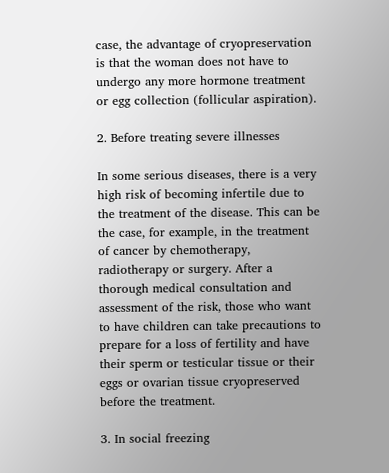case, the advantage of cryopreservation is that the woman does not have to undergo any more hormone treatment or egg collection (follicular aspiration).

2. Before treating severe illnesses

In some serious diseases, there is a very high risk of becoming infertile due to the treatment of the disease. This can be the case, for example, in the treatment of cancer by chemotherapy, radiotherapy or surgery. After a thorough medical consultation and assessment of the risk, those who want to have children can take precautions to prepare for a loss of fertility and have their sperm or testicular tissue or their eggs or ovarian tissue cryopreserved before the treatment.

3. In social freezing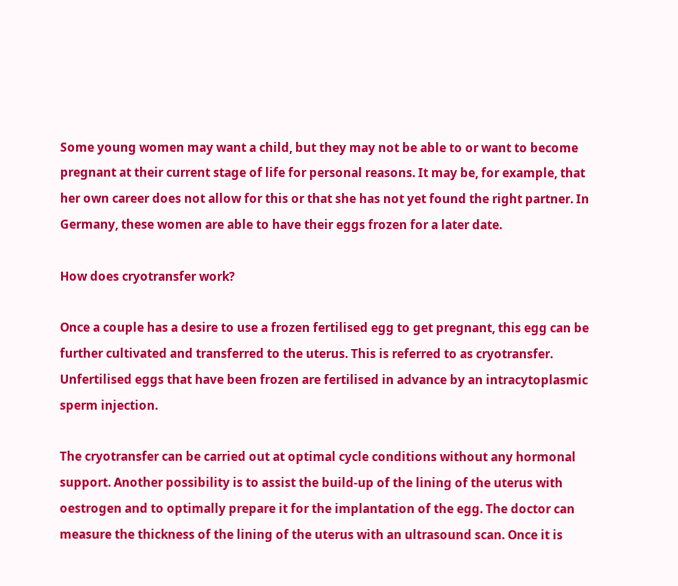Some young women may want a child, but they may not be able to or want to become pregnant at their current stage of life for personal reasons. It may be, for example, that her own career does not allow for this or that she has not yet found the right partner. In Germany, these women are able to have their eggs frozen for a later date.

How does cryotransfer work?

Once a couple has a desire to use a frozen fertilised egg to get pregnant, this egg can be further cultivated and transferred to the uterus. This is referred to as cryotransfer. Unfertilised eggs that have been frozen are fertilised in advance by an intracytoplasmic sperm injection.

The cryotransfer can be carried out at optimal cycle conditions without any hormonal support. Another possibility is to assist the build-up of the lining of the uterus with oestrogen and to optimally prepare it for the implantation of the egg. The doctor can measure the thickness of the lining of the uterus with an ultrasound scan. Once it is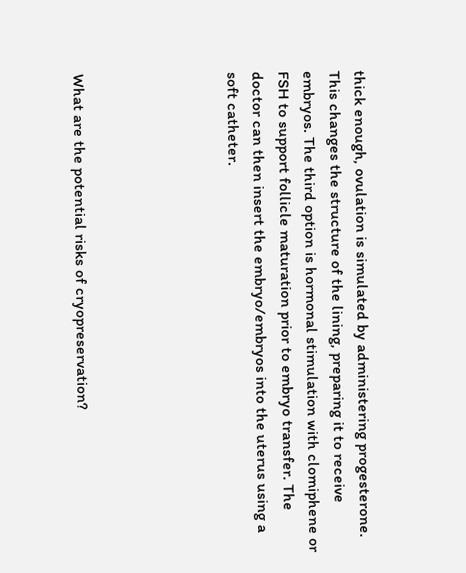thick enough, ovulation is simulated by administering progesterone. This changes the structure of the lining, preparing it to receive embryos. The third option is hormonal stimulation with clomiphene or FSH to support follicle maturation prior to embryo transfer. The doctor can then insert the embryo/embryos into the uterus using a soft catheter.





What are the potential risks of cryopreservation?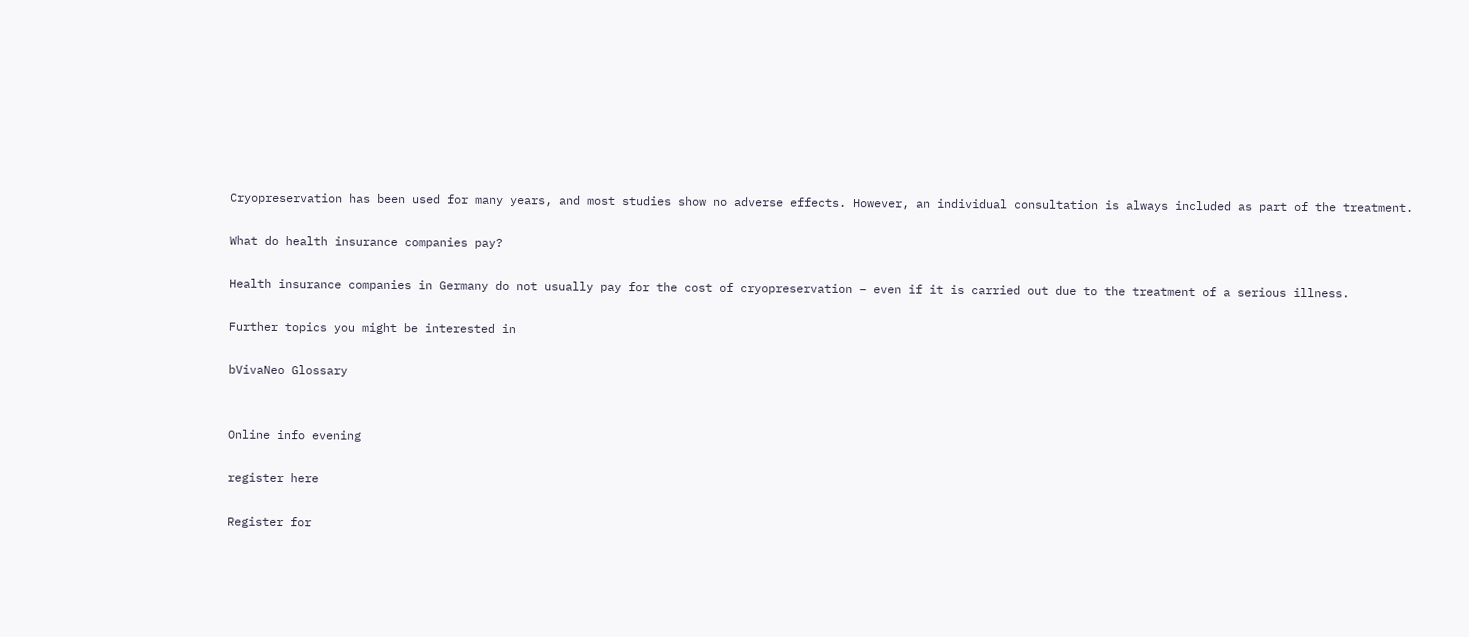Cryopreservation has been used for many years, and most studies show no adverse effects. However, an individual consultation is always included as part of the treatment.

What do health insurance companies pay?

Health insurance companies in Germany do not usually pay for the cost of cryopreservation – even if it is carried out due to the treatment of a serious illness.

Further topics you might be interested in

bVivaNeo Glossary


Online info evening

register here

Register for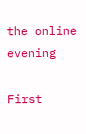the online evening

First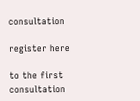consultation

register here

to the first consultation